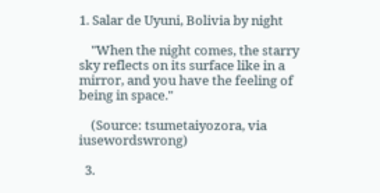1. Salar de Uyuni, Bolivia by night

    "When the night comes, the starry sky reflects on its surface like in a mirror, and you have the feeling of being in space."

    (Source: tsumetaiyozora, via iusewordswrong)

  3.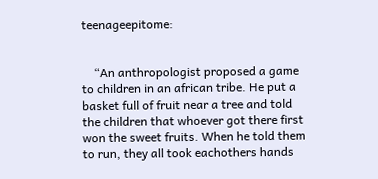teenageepitome:


    “An anthropologist proposed a game to children in an african tribe. He put a basket full of fruit near a tree and told the children that whoever got there first won the sweet fruits. When he told them to run, they all took eachothers hands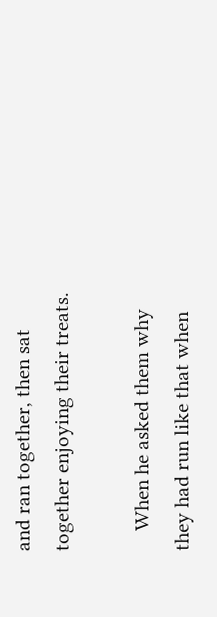and ran together, then sat together enjoying their treats.

    When he asked them why they had run like that when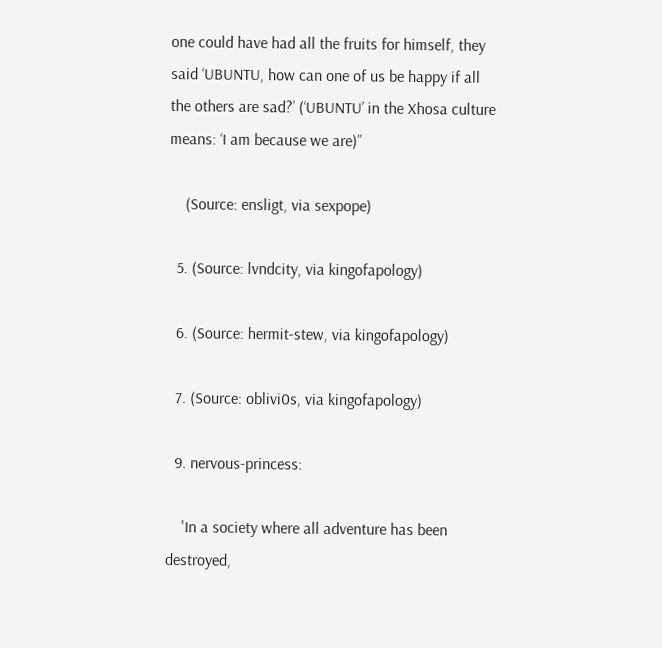one could have had all the fruits for himself, they said ‘UBUNTU, how can one of us be happy if all the others are sad?’ (‘UBUNTU’ in the Xhosa culture means: ‘I am because we are)”

    (Source: ensligt, via sexpope)

  5. (Source: lvndcity, via kingofapology)

  6. (Source: hermit-stew, via kingofapology)

  7. (Source: oblivi0s, via kingofapology)

  9. nervous-princess:

    'In a society where all adventure has been destroyed,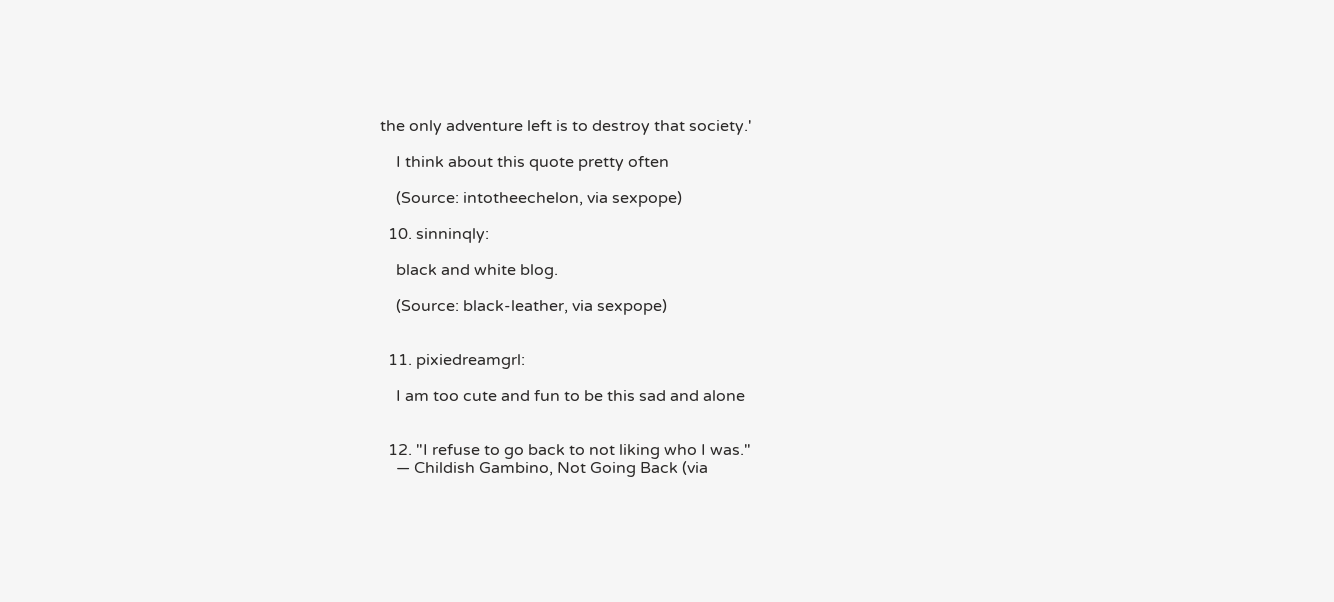the only adventure left is to destroy that society.'

    I think about this quote pretty often

    (Source: intotheechelon, via sexpope)

  10. sinninqly:

    black and white blog.

    (Source: black-leather, via sexpope)


  11. pixiedreamgrl:

    I am too cute and fun to be this sad and alone


  12. "I refuse to go back to not liking who I was."
    — Childish Gambino, Not Going Back (via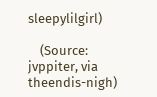sleepylilgirl)

    (Source: jvppiter, via theendis-nigh)